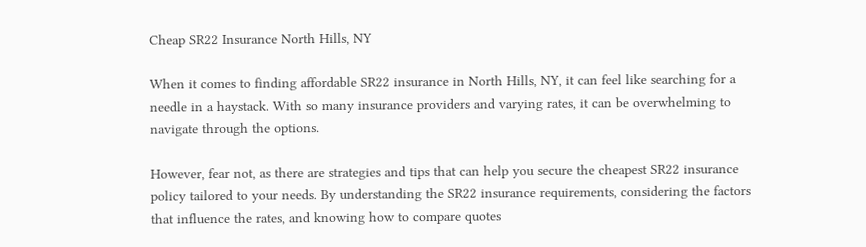Cheap SR22 Insurance North Hills, NY

When it comes to finding affordable SR22 insurance in North Hills, NY, it can feel like searching for a needle in a haystack. With so many insurance providers and varying rates, it can be overwhelming to navigate through the options.

However, fear not, as there are strategies and tips that can help you secure the cheapest SR22 insurance policy tailored to your needs. By understanding the SR22 insurance requirements, considering the factors that influence the rates, and knowing how to compare quotes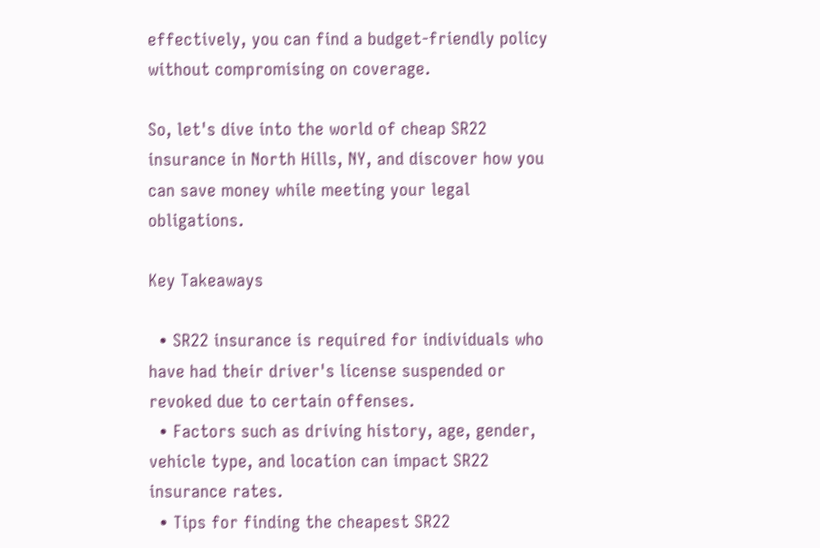effectively, you can find a budget-friendly policy without compromising on coverage.

So, let's dive into the world of cheap SR22 insurance in North Hills, NY, and discover how you can save money while meeting your legal obligations.

Key Takeaways

  • SR22 insurance is required for individuals who have had their driver's license suspended or revoked due to certain offenses.
  • Factors such as driving history, age, gender, vehicle type, and location can impact SR22 insurance rates.
  • Tips for finding the cheapest SR22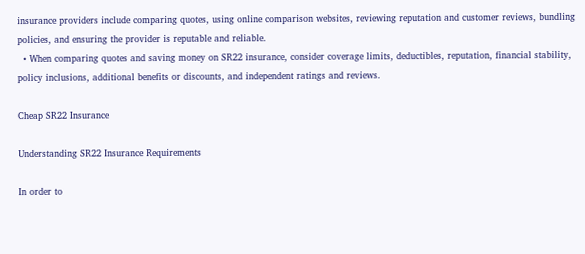insurance providers include comparing quotes, using online comparison websites, reviewing reputation and customer reviews, bundling policies, and ensuring the provider is reputable and reliable.
  • When comparing quotes and saving money on SR22 insurance, consider coverage limits, deductibles, reputation, financial stability, policy inclusions, additional benefits or discounts, and independent ratings and reviews.

Cheap SR22 Insurance

Understanding SR22 Insurance Requirements

In order to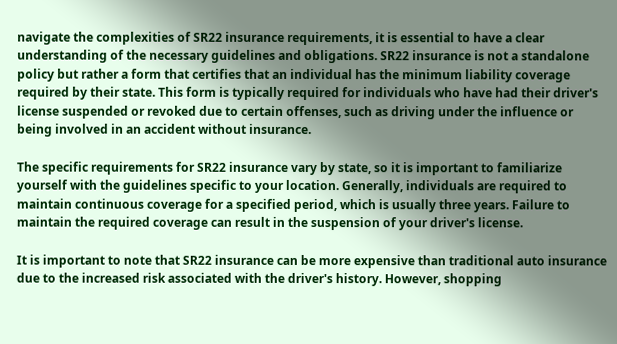navigate the complexities of SR22 insurance requirements, it is essential to have a clear understanding of the necessary guidelines and obligations. SR22 insurance is not a standalone policy but rather a form that certifies that an individual has the minimum liability coverage required by their state. This form is typically required for individuals who have had their driver's license suspended or revoked due to certain offenses, such as driving under the influence or being involved in an accident without insurance.

The specific requirements for SR22 insurance vary by state, so it is important to familiarize yourself with the guidelines specific to your location. Generally, individuals are required to maintain continuous coverage for a specified period, which is usually three years. Failure to maintain the required coverage can result in the suspension of your driver's license.

It is important to note that SR22 insurance can be more expensive than traditional auto insurance due to the increased risk associated with the driver's history. However, shopping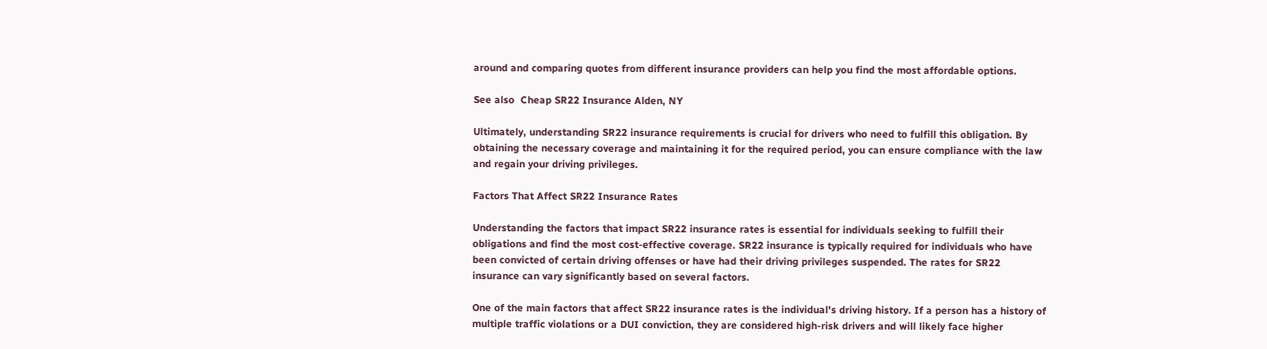around and comparing quotes from different insurance providers can help you find the most affordable options.

See also  Cheap SR22 Insurance Alden, NY

Ultimately, understanding SR22 insurance requirements is crucial for drivers who need to fulfill this obligation. By obtaining the necessary coverage and maintaining it for the required period, you can ensure compliance with the law and regain your driving privileges.

Factors That Affect SR22 Insurance Rates

Understanding the factors that impact SR22 insurance rates is essential for individuals seeking to fulfill their obligations and find the most cost-effective coverage. SR22 insurance is typically required for individuals who have been convicted of certain driving offenses or have had their driving privileges suspended. The rates for SR22 insurance can vary significantly based on several factors.

One of the main factors that affect SR22 insurance rates is the individual's driving history. If a person has a history of multiple traffic violations or a DUI conviction, they are considered high-risk drivers and will likely face higher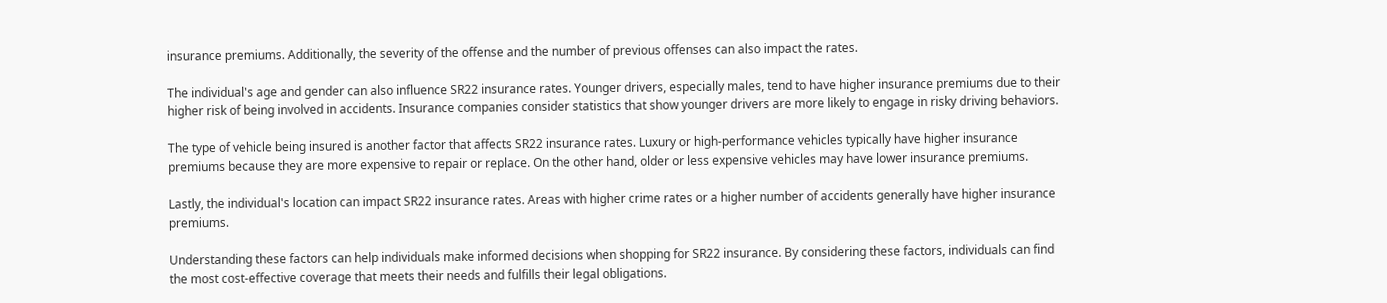insurance premiums. Additionally, the severity of the offense and the number of previous offenses can also impact the rates.

The individual's age and gender can also influence SR22 insurance rates. Younger drivers, especially males, tend to have higher insurance premiums due to their higher risk of being involved in accidents. Insurance companies consider statistics that show younger drivers are more likely to engage in risky driving behaviors.

The type of vehicle being insured is another factor that affects SR22 insurance rates. Luxury or high-performance vehicles typically have higher insurance premiums because they are more expensive to repair or replace. On the other hand, older or less expensive vehicles may have lower insurance premiums.

Lastly, the individual's location can impact SR22 insurance rates. Areas with higher crime rates or a higher number of accidents generally have higher insurance premiums.

Understanding these factors can help individuals make informed decisions when shopping for SR22 insurance. By considering these factors, individuals can find the most cost-effective coverage that meets their needs and fulfills their legal obligations.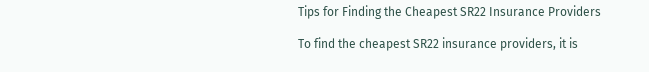Tips for Finding the Cheapest SR22 Insurance Providers

To find the cheapest SR22 insurance providers, it is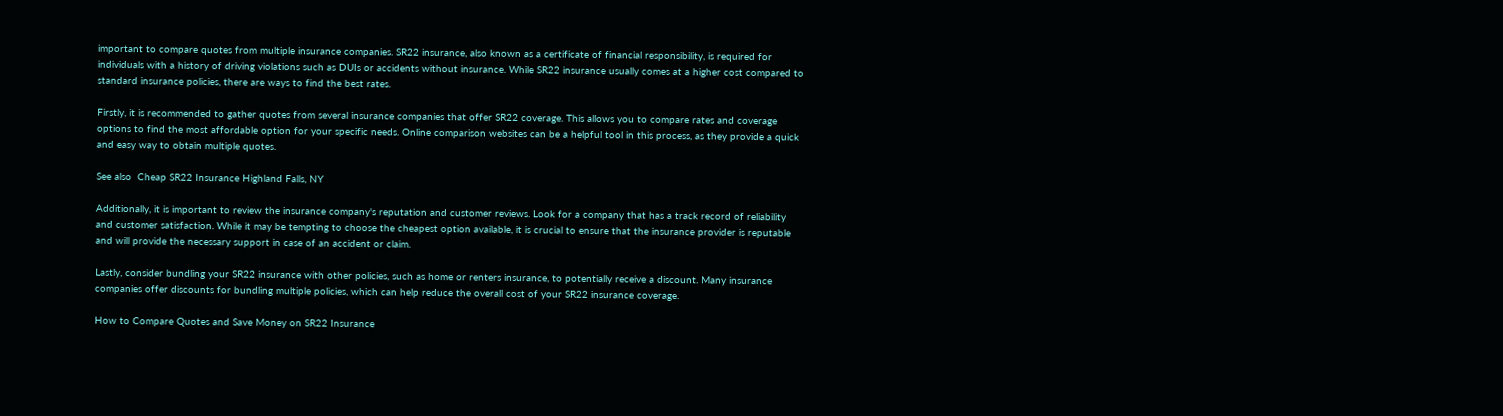important to compare quotes from multiple insurance companies. SR22 insurance, also known as a certificate of financial responsibility, is required for individuals with a history of driving violations such as DUIs or accidents without insurance. While SR22 insurance usually comes at a higher cost compared to standard insurance policies, there are ways to find the best rates.

Firstly, it is recommended to gather quotes from several insurance companies that offer SR22 coverage. This allows you to compare rates and coverage options to find the most affordable option for your specific needs. Online comparison websites can be a helpful tool in this process, as they provide a quick and easy way to obtain multiple quotes.

See also  Cheap SR22 Insurance Highland Falls, NY

Additionally, it is important to review the insurance company's reputation and customer reviews. Look for a company that has a track record of reliability and customer satisfaction. While it may be tempting to choose the cheapest option available, it is crucial to ensure that the insurance provider is reputable and will provide the necessary support in case of an accident or claim.

Lastly, consider bundling your SR22 insurance with other policies, such as home or renters insurance, to potentially receive a discount. Many insurance companies offer discounts for bundling multiple policies, which can help reduce the overall cost of your SR22 insurance coverage.

How to Compare Quotes and Save Money on SR22 Insurance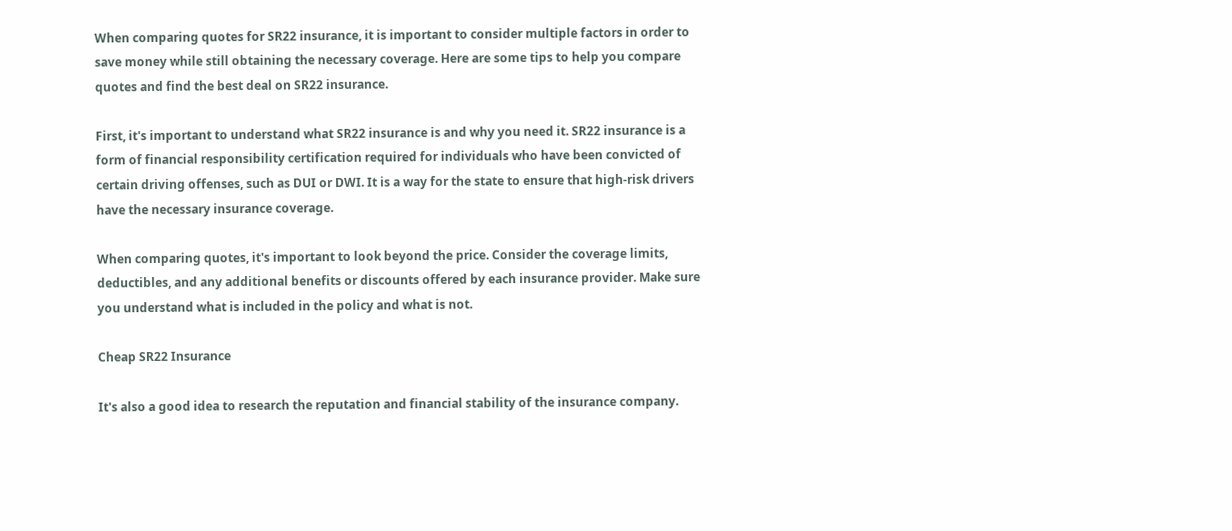When comparing quotes for SR22 insurance, it is important to consider multiple factors in order to save money while still obtaining the necessary coverage. Here are some tips to help you compare quotes and find the best deal on SR22 insurance.

First, it's important to understand what SR22 insurance is and why you need it. SR22 insurance is a form of financial responsibility certification required for individuals who have been convicted of certain driving offenses, such as DUI or DWI. It is a way for the state to ensure that high-risk drivers have the necessary insurance coverage.

When comparing quotes, it's important to look beyond the price. Consider the coverage limits, deductibles, and any additional benefits or discounts offered by each insurance provider. Make sure you understand what is included in the policy and what is not.

Cheap SR22 Insurance

It's also a good idea to research the reputation and financial stability of the insurance company.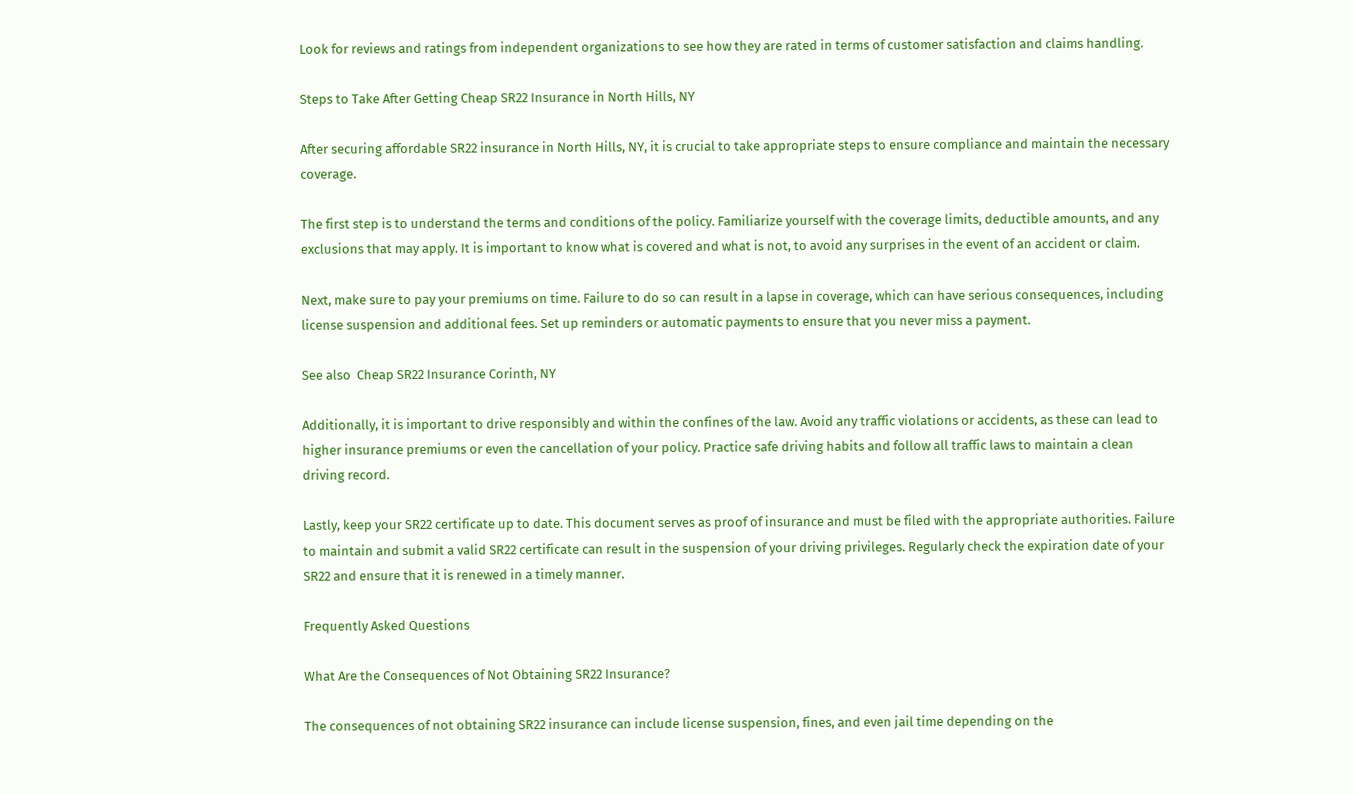Look for reviews and ratings from independent organizations to see how they are rated in terms of customer satisfaction and claims handling.

Steps to Take After Getting Cheap SR22 Insurance in North Hills, NY

After securing affordable SR22 insurance in North Hills, NY, it is crucial to take appropriate steps to ensure compliance and maintain the necessary coverage.

The first step is to understand the terms and conditions of the policy. Familiarize yourself with the coverage limits, deductible amounts, and any exclusions that may apply. It is important to know what is covered and what is not, to avoid any surprises in the event of an accident or claim.

Next, make sure to pay your premiums on time. Failure to do so can result in a lapse in coverage, which can have serious consequences, including license suspension and additional fees. Set up reminders or automatic payments to ensure that you never miss a payment.

See also  Cheap SR22 Insurance Corinth, NY

Additionally, it is important to drive responsibly and within the confines of the law. Avoid any traffic violations or accidents, as these can lead to higher insurance premiums or even the cancellation of your policy. Practice safe driving habits and follow all traffic laws to maintain a clean driving record.

Lastly, keep your SR22 certificate up to date. This document serves as proof of insurance and must be filed with the appropriate authorities. Failure to maintain and submit a valid SR22 certificate can result in the suspension of your driving privileges. Regularly check the expiration date of your SR22 and ensure that it is renewed in a timely manner.

Frequently Asked Questions

What Are the Consequences of Not Obtaining SR22 Insurance?

The consequences of not obtaining SR22 insurance can include license suspension, fines, and even jail time depending on the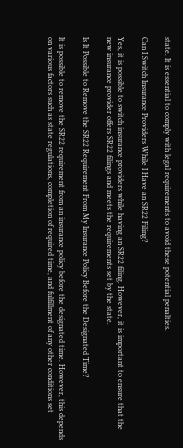state. It is essential to comply with legal requirements to avoid these potential penalties.

Can I Switch Insurance Providers While I Have an SR22 Filing?

Yes, it is possible to switch insurance providers while having an SR22 filing. However, it is important to ensure that the new insurance provider offers SR22 filings and meets the requirements set by the state.

Is It Possible to Remove the SR22 Requirement From My Insurance Policy Before the Designated Time?

It is possible to remove the SR22 requirement from an insurance policy before the designated time. However, this depends on various factors such as state regulations, completion of required time, and fulfillment of any other conditions set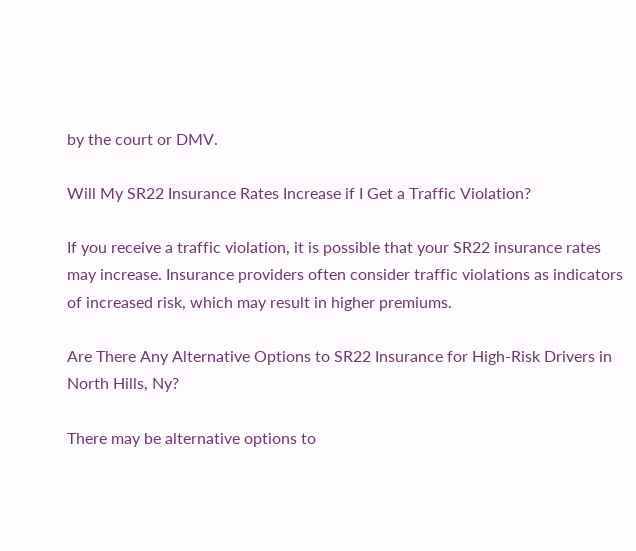by the court or DMV.

Will My SR22 Insurance Rates Increase if I Get a Traffic Violation?

If you receive a traffic violation, it is possible that your SR22 insurance rates may increase. Insurance providers often consider traffic violations as indicators of increased risk, which may result in higher premiums.

Are There Any Alternative Options to SR22 Insurance for High-Risk Drivers in North Hills, Ny?

There may be alternative options to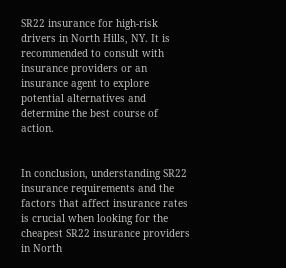SR22 insurance for high-risk drivers in North Hills, NY. It is recommended to consult with insurance providers or an insurance agent to explore potential alternatives and determine the best course of action.


In conclusion, understanding SR22 insurance requirements and the factors that affect insurance rates is crucial when looking for the cheapest SR22 insurance providers in North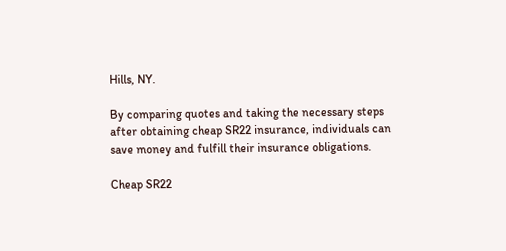Hills, NY.

By comparing quotes and taking the necessary steps after obtaining cheap SR22 insurance, individuals can save money and fulfill their insurance obligations.

Cheap SR22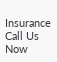Insurance
Call Us Now